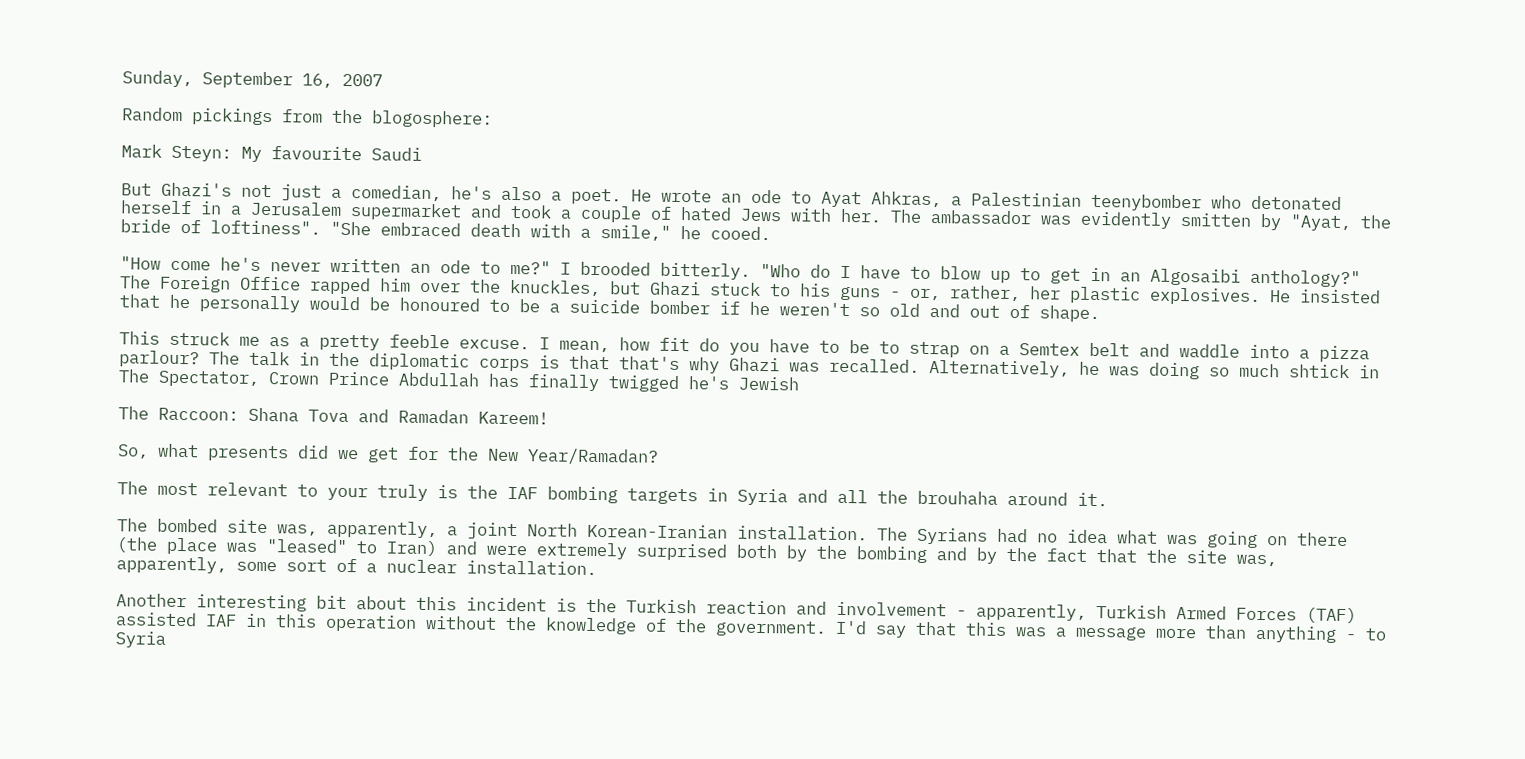Sunday, September 16, 2007

Random pickings from the blogosphere:

Mark Steyn: My favourite Saudi

But Ghazi's not just a comedian, he's also a poet. He wrote an ode to Ayat Ahkras, a Palestinian teenybomber who detonated herself in a Jerusalem supermarket and took a couple of hated Jews with her. The ambassador was evidently smitten by "Ayat, the bride of loftiness". "She embraced death with a smile," he cooed.

"How come he's never written an ode to me?" I brooded bitterly. "Who do I have to blow up to get in an Algosaibi anthology?" The Foreign Office rapped him over the knuckles, but Ghazi stuck to his guns - or, rather, her plastic explosives. He insisted that he personally would be honoured to be a suicide bomber if he weren't so old and out of shape.

This struck me as a pretty feeble excuse. I mean, how fit do you have to be to strap on a Semtex belt and waddle into a pizza parlour? The talk in the diplomatic corps is that that's why Ghazi was recalled. Alternatively, he was doing so much shtick in The Spectator, Crown Prince Abdullah has finally twigged he's Jewish

The Raccoon: Shana Tova and Ramadan Kareem!

So, what presents did we get for the New Year/Ramadan?

The most relevant to your truly is the IAF bombing targets in Syria and all the brouhaha around it.

The bombed site was, apparently, a joint North Korean-Iranian installation. The Syrians had no idea what was going on there (the place was "leased" to Iran) and were extremely surprised both by the bombing and by the fact that the site was, apparently, some sort of a nuclear installation.

Another interesting bit about this incident is the Turkish reaction and involvement - apparently, Turkish Armed Forces (TAF) assisted IAF in this operation without the knowledge of the government. I'd say that this was a message more than anything - to Syria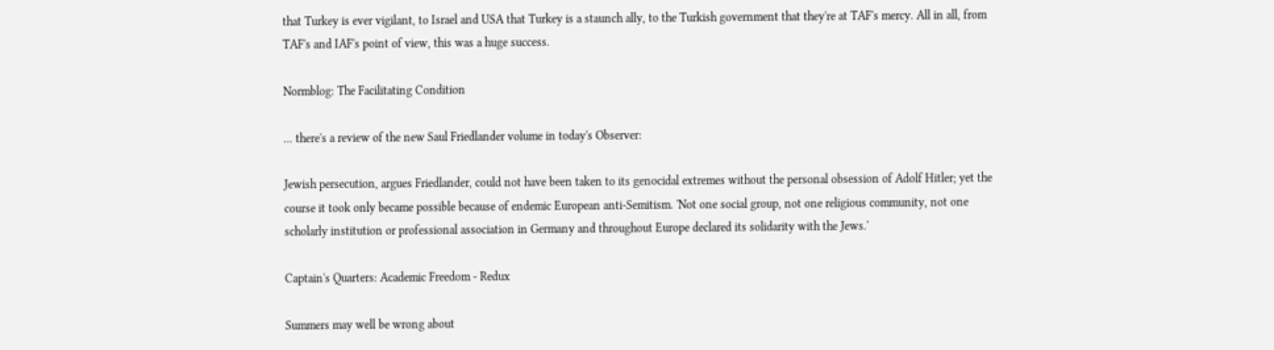that Turkey is ever vigilant, to Israel and USA that Turkey is a staunch ally, to the Turkish government that they're at TAF's mercy. All in all, from TAF's and IAF's point of view, this was a huge success.

Normblog: The Facilitating Condition

... there's a review of the new Saul Friedlander volume in today's Observer:

Jewish persecution, argues Friedlander, could not have been taken to its genocidal extremes without the personal obsession of Adolf Hitler; yet the course it took only became possible because of endemic European anti-Semitism. 'Not one social group, not one religious community, not one scholarly institution or professional association in Germany and throughout Europe declared its solidarity with the Jews.'

Captain's Quarters: Academic Freedom - Redux

Summers may well be wrong about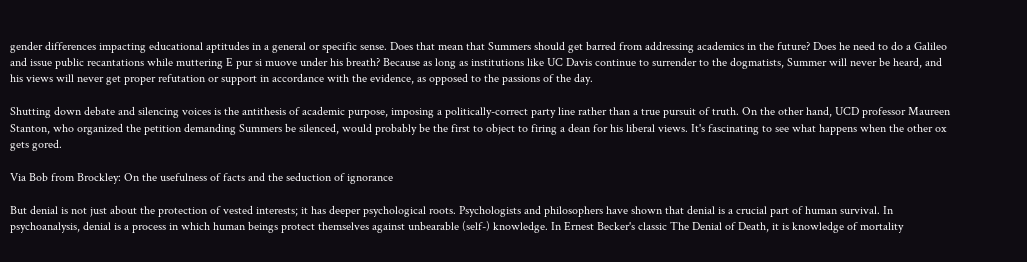gender differences impacting educational aptitudes in a general or specific sense. Does that mean that Summers should get barred from addressing academics in the future? Does he need to do a Galileo and issue public recantations while muttering E pur si muove under his breath? Because as long as institutions like UC Davis continue to surrender to the dogmatists, Summer will never be heard, and his views will never get proper refutation or support in accordance with the evidence, as opposed to the passions of the day.

Shutting down debate and silencing voices is the antithesis of academic purpose, imposing a politically-correct party line rather than a true pursuit of truth. On the other hand, UCD professor Maureen Stanton, who organized the petition demanding Summers be silenced, would probably be the first to object to firing a dean for his liberal views. It's fascinating to see what happens when the other ox gets gored.

Via Bob from Brockley: On the usefulness of facts and the seduction of ignorance

But denial is not just about the protection of vested interests; it has deeper psychological roots. Psychologists and philosophers have shown that denial is a crucial part of human survival. In psychoanalysis, denial is a process in which human beings protect themselves against unbearable (self-) knowledge. In Ernest Becker's classic The Denial of Death, it is knowledge of mortality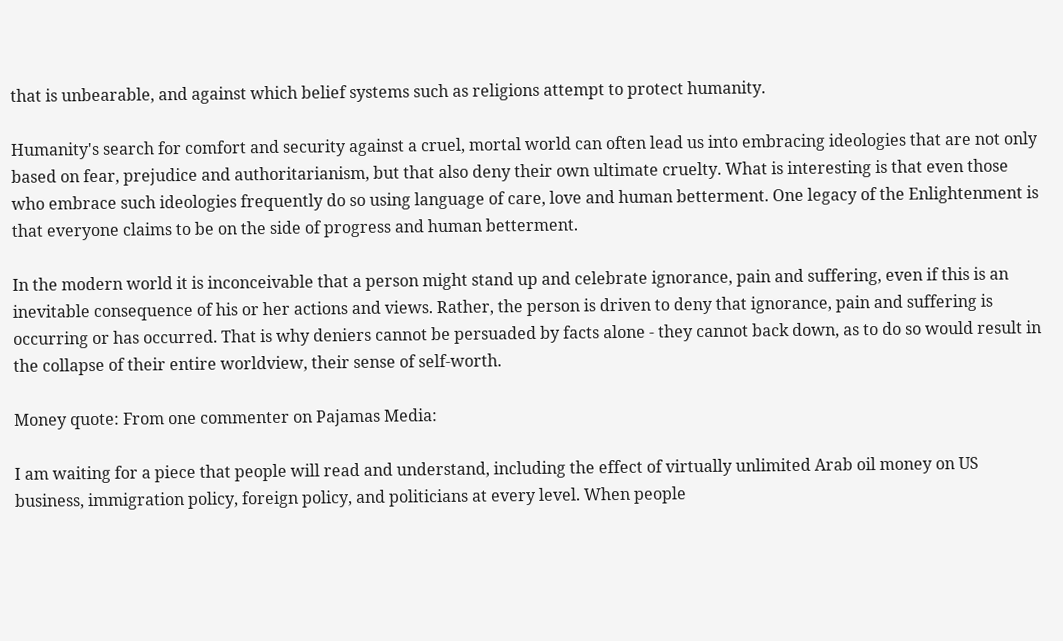that is unbearable, and against which belief systems such as religions attempt to protect humanity.

Humanity's search for comfort and security against a cruel, mortal world can often lead us into embracing ideologies that are not only based on fear, prejudice and authoritarianism, but that also deny their own ultimate cruelty. What is interesting is that even those who embrace such ideologies frequently do so using language of care, love and human betterment. One legacy of the Enlightenment is that everyone claims to be on the side of progress and human betterment.

In the modern world it is inconceivable that a person might stand up and celebrate ignorance, pain and suffering, even if this is an inevitable consequence of his or her actions and views. Rather, the person is driven to deny that ignorance, pain and suffering is occurring or has occurred. That is why deniers cannot be persuaded by facts alone - they cannot back down, as to do so would result in the collapse of their entire worldview, their sense of self-worth.

Money quote: From one commenter on Pajamas Media:

I am waiting for a piece that people will read and understand, including the effect of virtually unlimited Arab oil money on US business, immigration policy, foreign policy, and politicians at every level. When people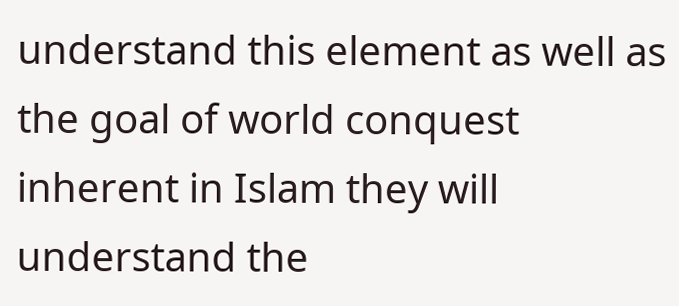understand this element as well as the goal of world conquest inherent in Islam they will understand the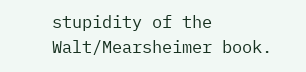stupidity of the Walt/Mearsheimer book.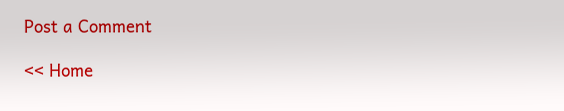Post a Comment

<< Home